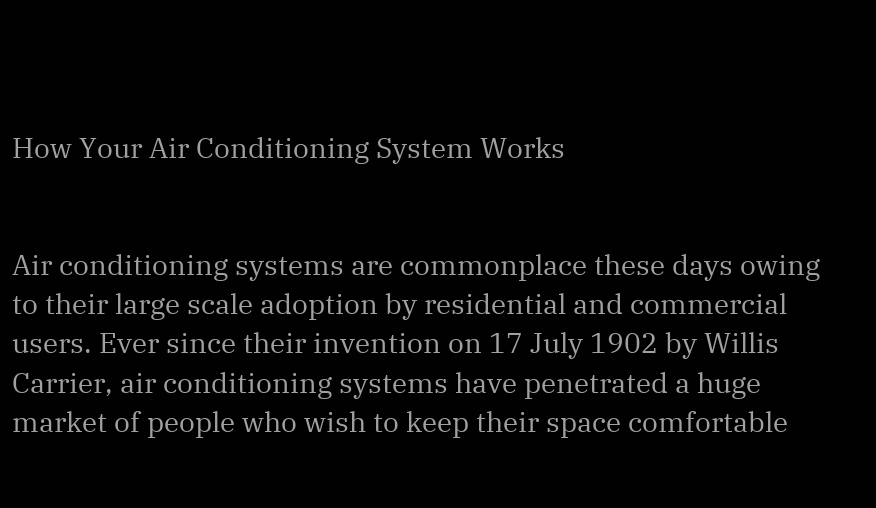How Your Air Conditioning System Works


Air conditioning systems are commonplace these days owing to their large scale adoption by residential and commercial users. Ever since their invention on 17 July 1902 by Willis Carrier, air conditioning systems have penetrated a huge market of people who wish to keep their space comfortable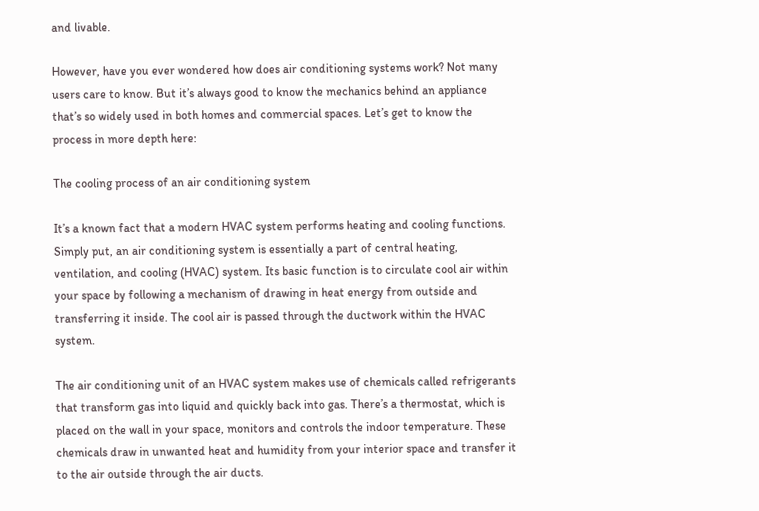and livable.

However, have you ever wondered how does air conditioning systems work? Not many users care to know. But it’s always good to know the mechanics behind an appliance that’s so widely used in both homes and commercial spaces. Let’s get to know the process in more depth here:

The cooling process of an air conditioning system

It’s a known fact that a modern HVAC system performs heating and cooling functions. Simply put, an air conditioning system is essentially a part of central heating, ventilation, and cooling (HVAC) system. Its basic function is to circulate cool air within your space by following a mechanism of drawing in heat energy from outside and transferring it inside. The cool air is passed through the ductwork within the HVAC system.

The air conditioning unit of an HVAC system makes use of chemicals called refrigerants that transform gas into liquid and quickly back into gas. There’s a thermostat, which is placed on the wall in your space, monitors and controls the indoor temperature. These chemicals draw in unwanted heat and humidity from your interior space and transfer it to the air outside through the air ducts.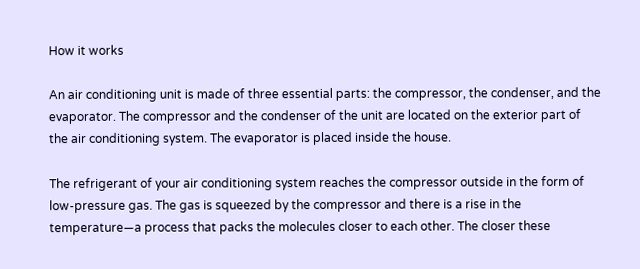How it works

An air conditioning unit is made of three essential parts: the compressor, the condenser, and the evaporator. The compressor and the condenser of the unit are located on the exterior part of the air conditioning system. The evaporator is placed inside the house.

The refrigerant of your air conditioning system reaches the compressor outside in the form of low-pressure gas. The gas is squeezed by the compressor and there is a rise in the temperature—a process that packs the molecules closer to each other. The closer these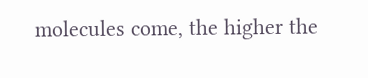molecules come, the higher the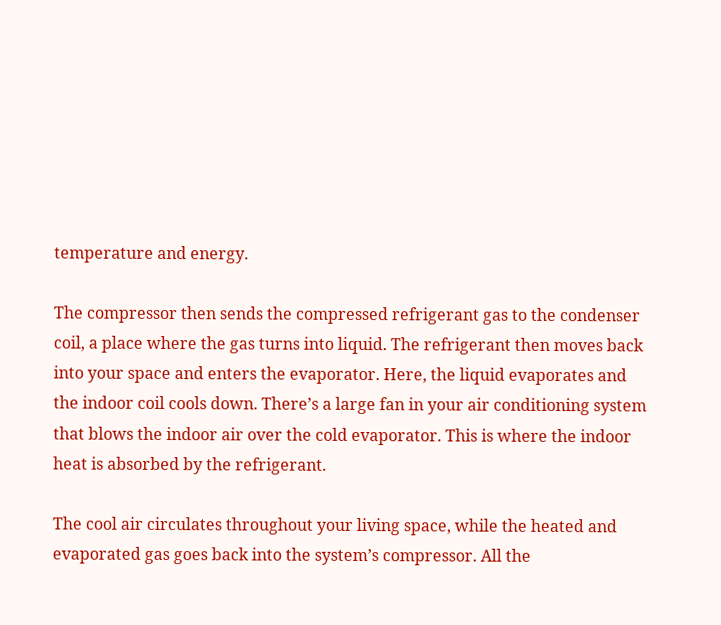temperature and energy.

The compressor then sends the compressed refrigerant gas to the condenser coil, a place where the gas turns into liquid. The refrigerant then moves back into your space and enters the evaporator. Here, the liquid evaporates and the indoor coil cools down. There’s a large fan in your air conditioning system that blows the indoor air over the cold evaporator. This is where the indoor heat is absorbed by the refrigerant.

The cool air circulates throughout your living space, while the heated and evaporated gas goes back into the system’s compressor. All the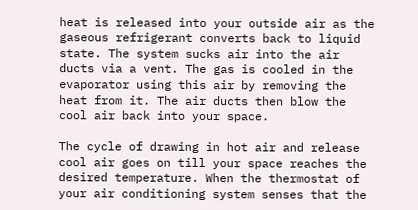heat is released into your outside air as the gaseous refrigerant converts back to liquid state. The system sucks air into the air ducts via a vent. The gas is cooled in the evaporator using this air by removing the heat from it. The air ducts then blow the cool air back into your space.

The cycle of drawing in hot air and release cool air goes on till your space reaches the desired temperature. When the thermostat of your air conditioning system senses that the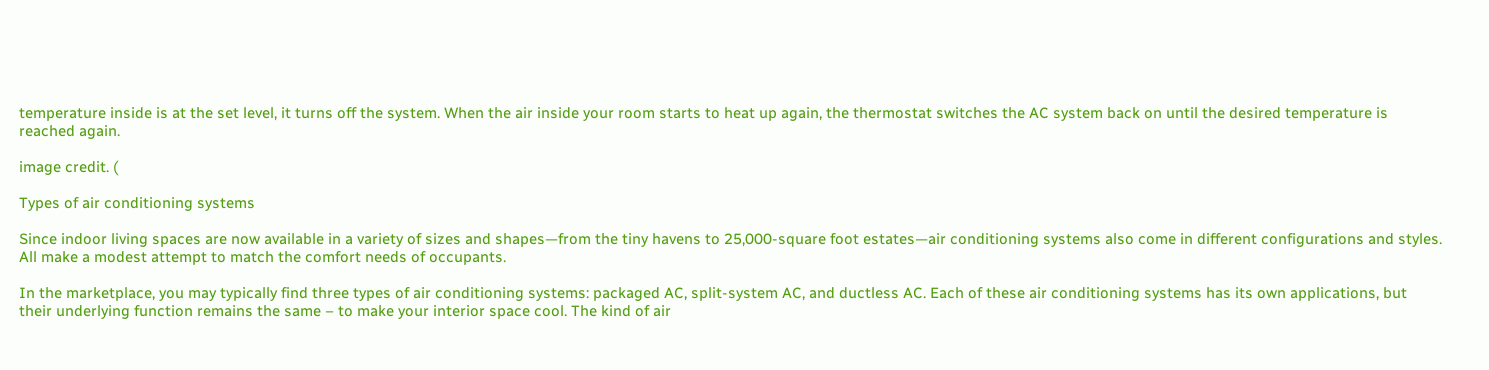temperature inside is at the set level, it turns off the system. When the air inside your room starts to heat up again, the thermostat switches the AC system back on until the desired temperature is reached again.

image credit. (

Types of air conditioning systems

Since indoor living spaces are now available in a variety of sizes and shapes—from the tiny havens to 25,000-square foot estates—air conditioning systems also come in different configurations and styles. All make a modest attempt to match the comfort needs of occupants.

In the marketplace, you may typically find three types of air conditioning systems: packaged AC, split-system AC, and ductless AC. Each of these air conditioning systems has its own applications, but their underlying function remains the same – to make your interior space cool. The kind of air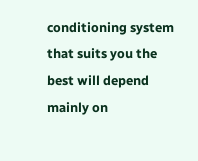conditioning system that suits you the best will depend mainly on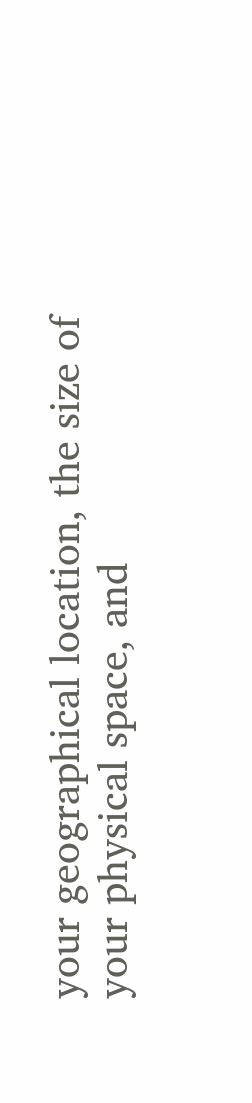your geographical location, the size of your physical space, and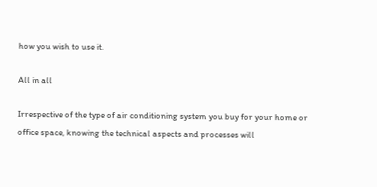how you wish to use it.

All in all

Irrespective of the type of air conditioning system you buy for your home or office space, knowing the technical aspects and processes will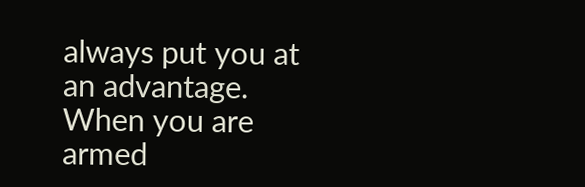always put you at an advantage. When you are armed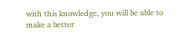with this knowledge, you will be able to make a better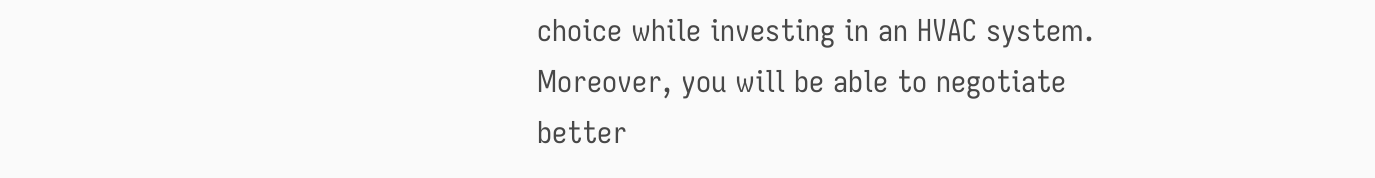choice while investing in an HVAC system. Moreover, you will be able to negotiate better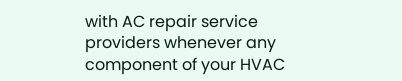with AC repair service providers whenever any component of your HVAC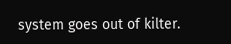system goes out of kilter.